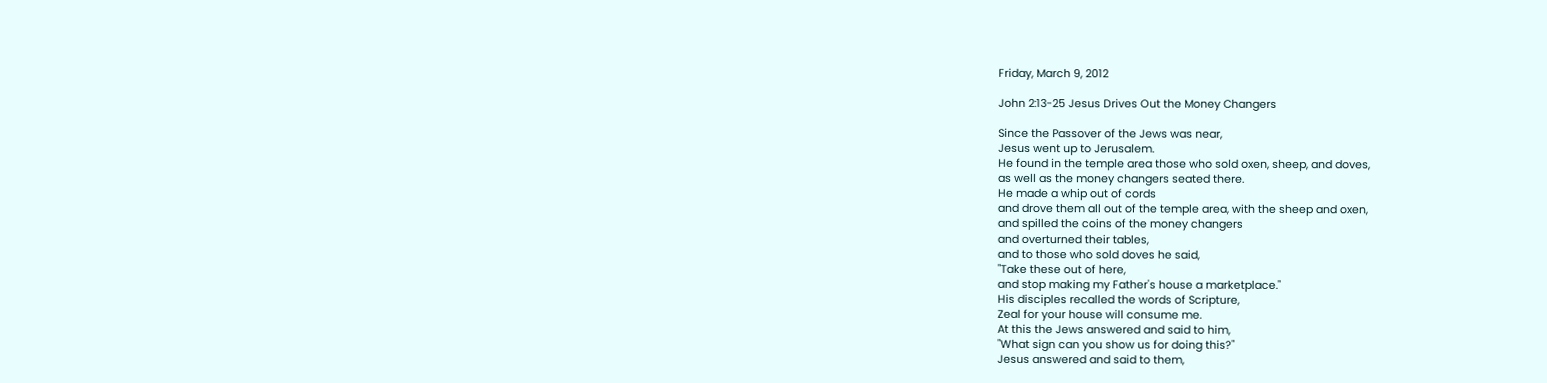Friday, March 9, 2012

John 2:13-25 Jesus Drives Out the Money Changers

Since the Passover of the Jews was near,
Jesus went up to Jerusalem.
He found in the temple area those who sold oxen, sheep, and doves,
as well as the money changers seated there.
He made a whip out of cords
and drove them all out of the temple area, with the sheep and oxen,
and spilled the coins of the money changers
and overturned their tables,
and to those who sold doves he said,
"Take these out of here,
and stop making my Father's house a marketplace."
His disciples recalled the words of Scripture,
Zeal for your house will consume me.
At this the Jews answered and said to him,
"What sign can you show us for doing this?"
Jesus answered and said to them,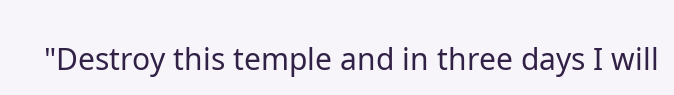"Destroy this temple and in three days I will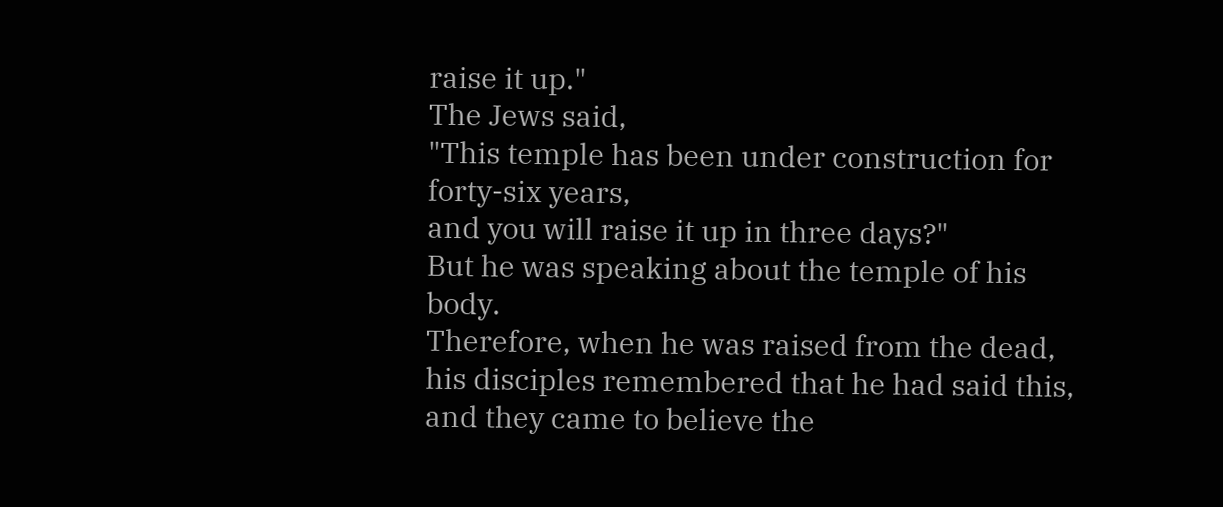raise it up."
The Jews said,
"This temple has been under construction for forty-six years,
and you will raise it up in three days?"
But he was speaking about the temple of his body.
Therefore, when he was raised from the dead,
his disciples remembered that he had said this,
and they came to believe the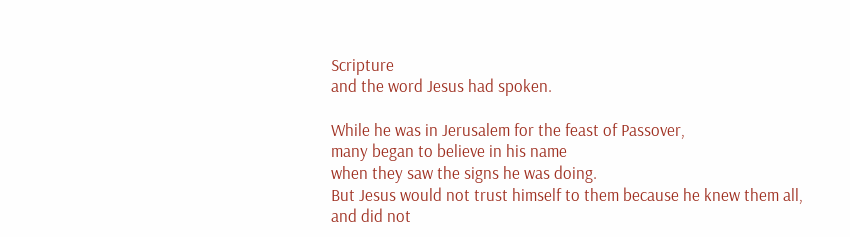Scripture
and the word Jesus had spoken.

While he was in Jerusalem for the feast of Passover,
many began to believe in his name
when they saw the signs he was doing.
But Jesus would not trust himself to them because he knew them all,
and did not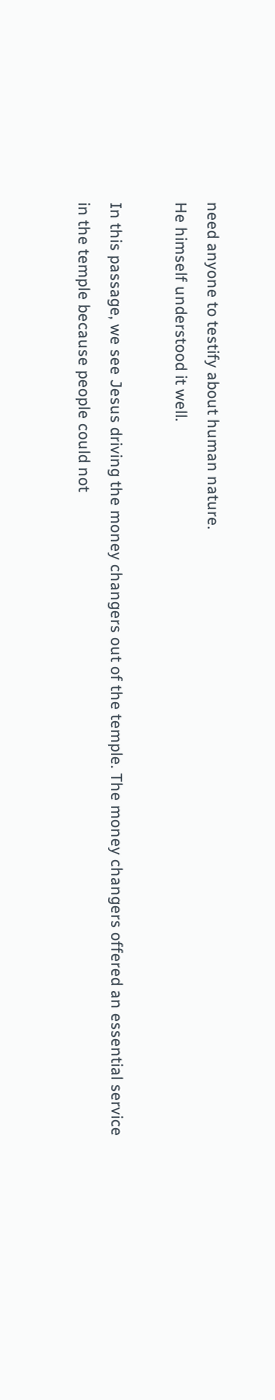need anyone to testify about human nature.
He himself understood it well.

In this passage, we see Jesus driving the money changers out of the temple. The money changers offered an essential service in the temple because people could not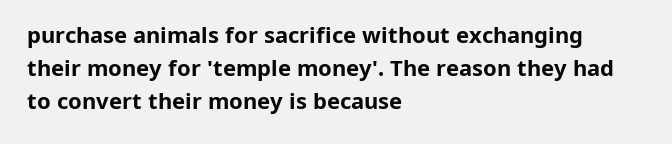purchase animals for sacrifice without exchanging their money for 'temple money'. The reason they had to convert their money is because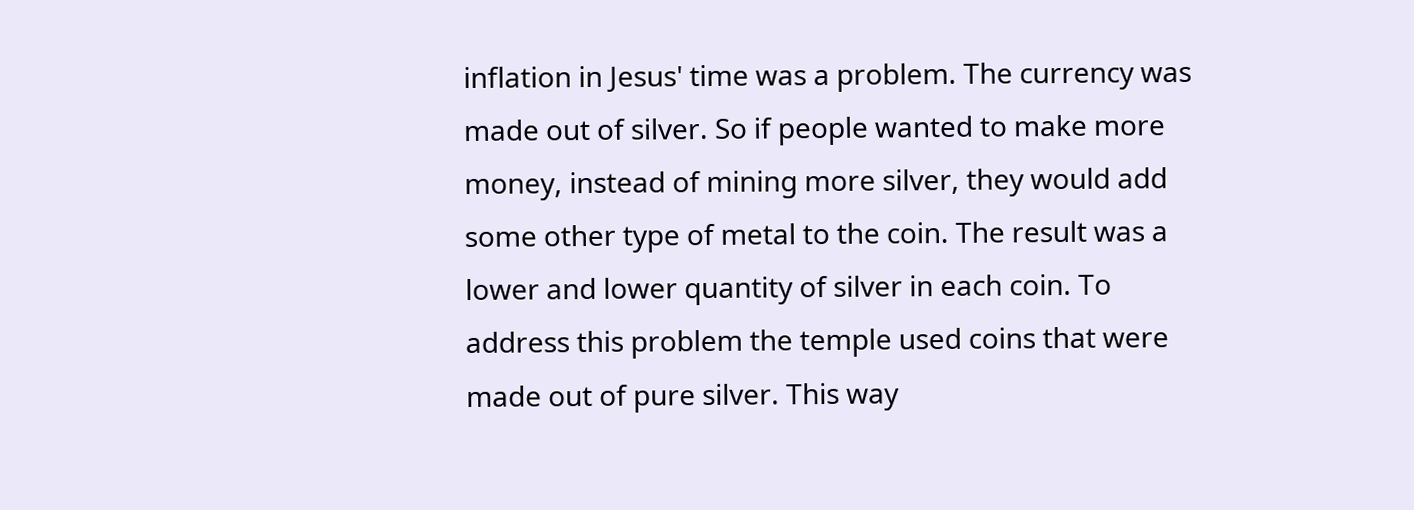inflation in Jesus' time was a problem. The currency was made out of silver. So if people wanted to make more money, instead of mining more silver, they would add some other type of metal to the coin. The result was a lower and lower quantity of silver in each coin. To address this problem the temple used coins that were made out of pure silver. This way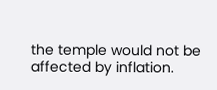the temple would not be affected by inflation.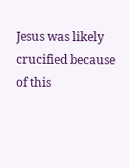Jesus was likely crucified because of this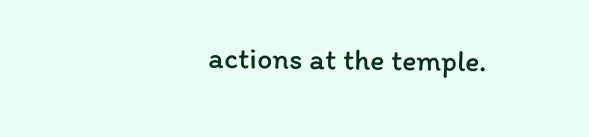actions at the temple.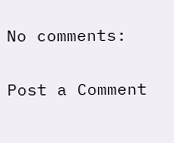No comments:

Post a Comment